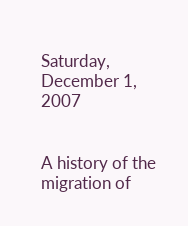Saturday, December 1, 2007


A history of the migration of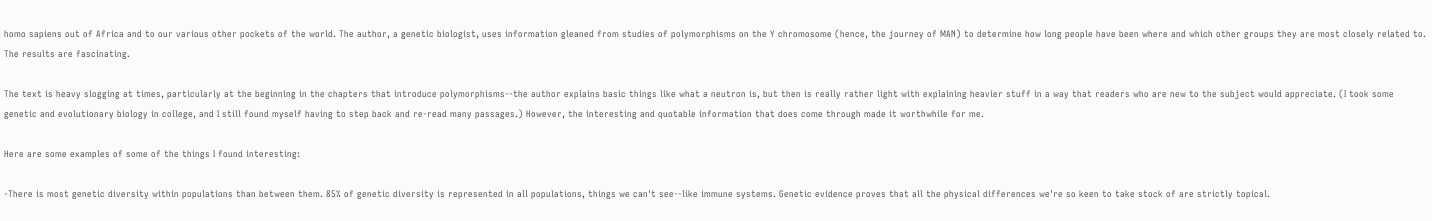homo sapiens out of Africa and to our various other pockets of the world. The author, a genetic biologist, uses information gleaned from studies of polymorphisms on the Y chromosome (hence, the journey of MAN) to determine how long people have been where and which other groups they are most closely related to. The results are fascinating.

The text is heavy slogging at times, particularly at the beginning in the chapters that introduce polymorphisms--the author explains basic things like what a neutron is, but then is really rather light with explaining heavier stuff in a way that readers who are new to the subject would appreciate. (I took some genetic and evolutionary biology in college, and I still found myself having to step back and re-read many passages.) However, the interesting and quotable information that does come through made it worthwhile for me.

Here are some examples of some of the things I found interesting:

-There is most genetic diversity within populations than between them. 85% of genetic diversity is represented in all populations, things we can't see--like immune systems. Genetic evidence proves that all the physical differences we're so keen to take stock of are strictly topical.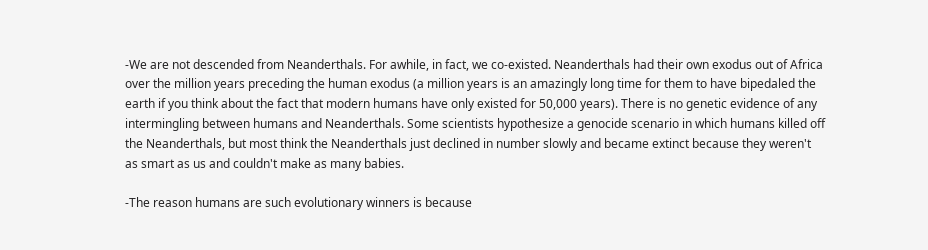-We are not descended from Neanderthals. For awhile, in fact, we co-existed. Neanderthals had their own exodus out of Africa over the million years preceding the human exodus (a million years is an amazingly long time for them to have bipedaled the earth if you think about the fact that modern humans have only existed for 50,000 years). There is no genetic evidence of any intermingling between humans and Neanderthals. Some scientists hypothesize a genocide scenario in which humans killed off the Neanderthals, but most think the Neanderthals just declined in number slowly and became extinct because they weren't as smart as us and couldn't make as many babies.

-The reason humans are such evolutionary winners is because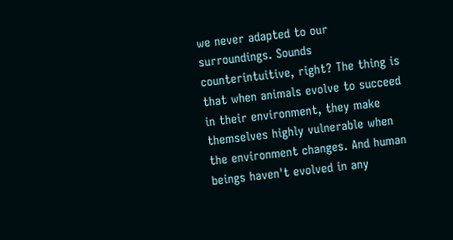we never adapted to our surroundings. Sounds counterintuitive, right? The thing is that when animals evolve to succeed in their environment, they make themselves highly vulnerable when the environment changes. And human beings haven't evolved in any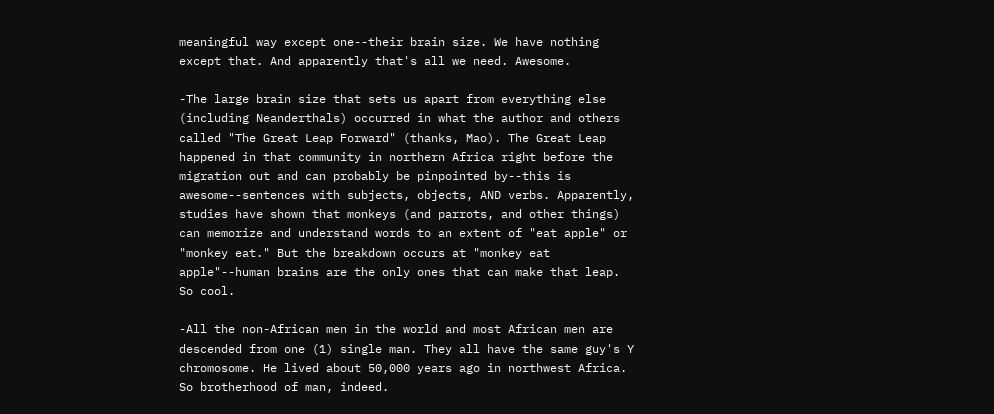meaningful way except one--their brain size. We have nothing except that. And apparently that's all we need. Awesome.

-The large brain size that sets us apart from everything else (including Neanderthals) occurred in what the author and others called "The Great Leap Forward" (thanks, Mao). The Great Leap happened in that community in northern Africa right before the migration out and can probably be pinpointed by--this is awesome--sentences with subjects, objects, AND verbs. Apparently, studies have shown that monkeys (and parrots, and other things) can memorize and understand words to an extent of "eat apple" or "monkey eat." But the breakdown occurs at "monkey eat apple"--human brains are the only ones that can make that leap. So cool.

-All the non-African men in the world and most African men are descended from one (1) single man. They all have the same guy's Y chromosome. He lived about 50,000 years ago in northwest Africa. So brotherhood of man, indeed.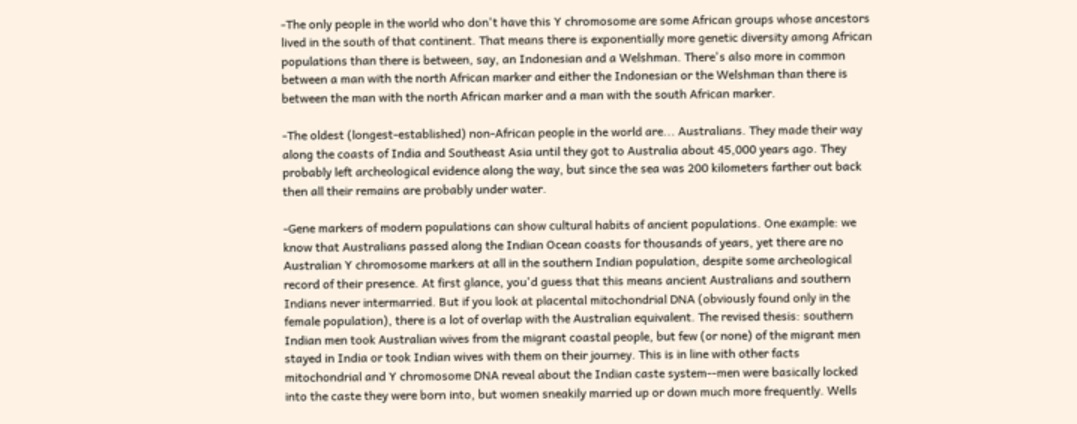-The only people in the world who don't have this Y chromosome are some African groups whose ancestors lived in the south of that continent. That means there is exponentially more genetic diversity among African populations than there is between, say, an Indonesian and a Welshman. There's also more in common between a man with the north African marker and either the Indonesian or the Welshman than there is between the man with the north African marker and a man with the south African marker.

-The oldest (longest-established) non-African people in the world are... Australians. They made their way along the coasts of India and Southeast Asia until they got to Australia about 45,000 years ago. They probably left archeological evidence along the way, but since the sea was 200 kilometers farther out back then all their remains are probably under water.

-Gene markers of modern populations can show cultural habits of ancient populations. One example: we know that Australians passed along the Indian Ocean coasts for thousands of years, yet there are no Australian Y chromosome markers at all in the southern Indian population, despite some archeological record of their presence. At first glance, you'd guess that this means ancient Australians and southern Indians never intermarried. But if you look at placental mitochondrial DNA (obviously found only in the female population), there is a lot of overlap with the Australian equivalent. The revised thesis: southern Indian men took Australian wives from the migrant coastal people, but few (or none) of the migrant men stayed in India or took Indian wives with them on their journey. This is in line with other facts mitochondrial and Y chromosome DNA reveal about the Indian caste system--men were basically locked into the caste they were born into, but women sneakily married up or down much more frequently. Wells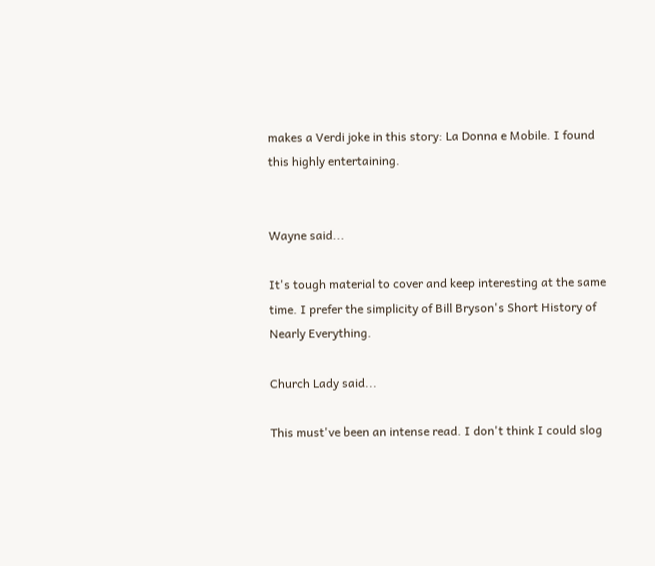makes a Verdi joke in this story: La Donna e Mobile. I found this highly entertaining.


Wayne said...

It's tough material to cover and keep interesting at the same time. I prefer the simplicity of Bill Bryson's Short History of Nearly Everything.

Church Lady said...

This must've been an intense read. I don't think I could slog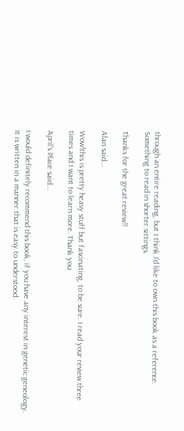through an entire reading, but I think I'd like to own this book as a reference. Something to read in shorter sittings.

Thanks for the great review!!

Alan said...

Wow!this is pretty heavy stuff but fascinating, to be sure. I read your review three times and I want to learn more. Thank you

April's Place said...

I would definitely recommend this book, if you have any interest in genetic geneology. It is written in a manner that is easy to understood.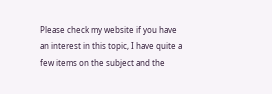Please check my website if you have an interest in this topic, I have quite a few items on the subject and the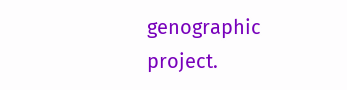genographic project.